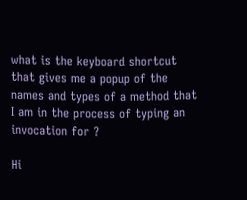what is the keyboard shortcut that gives me a popup of the names and types of a method that I am in the process of typing an invocation for ?

Hi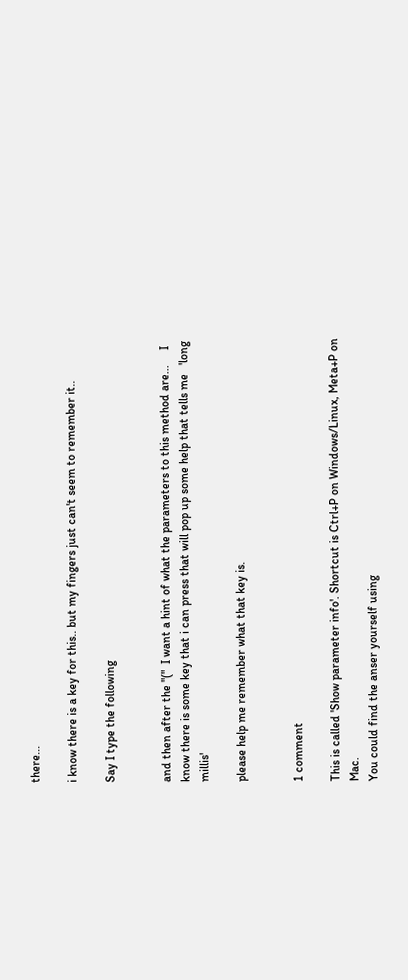there...

i know there is a key for this.. but my fingers just can't seem to remember it..

Say I type the following


and then after the "("  I want a hint of what the parameters to this method are...     I know there is some key that i can press that will pop up some help that tells me   'long millis'

please help me remember what that key is.


1 comment

This is called 'Show parameter info'. Shortcut is Ctrl+P on Windows/Linux, Meta+P on Mac.
You could find the anser yourself using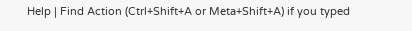Help | Find Action (Ctrl+Shift+A or Meta+Shift+A) if you typed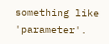something like 'parameter'.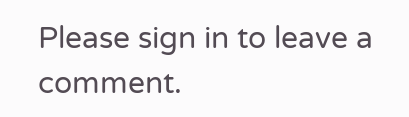Please sign in to leave a comment.